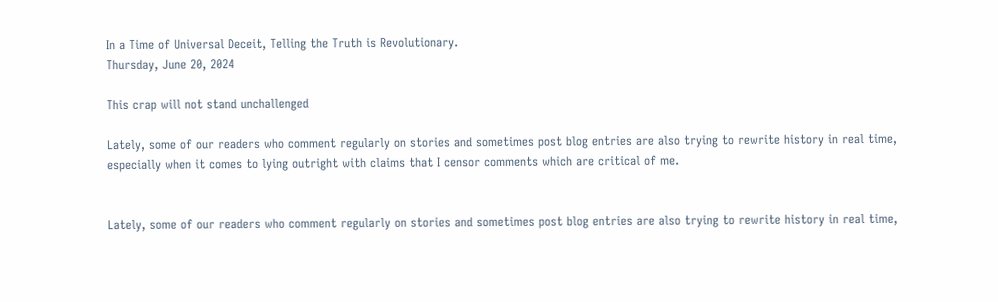In a Time of Universal Deceit, Telling the Truth is Revolutionary.
Thursday, June 20, 2024

This crap will not stand unchallenged

Lately, some of our readers who comment regularly on stories and sometimes post blog entries are also trying to rewrite history in real time, especially when it comes to lying outright with claims that I censor comments which are critical of me.


Lately, some of our readers who comment regularly on stories and sometimes post blog entries are also trying to rewrite history in real time,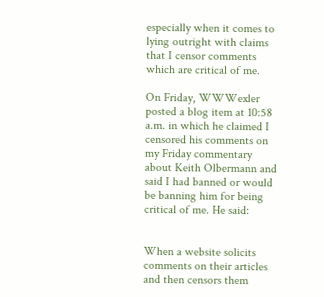especially when it comes to lying outright with claims that I censor comments which are critical of me.

On Friday, WWWexler posted a blog item at 10:58 a.m. in which he claimed I censored his comments on my Friday commentary about Keith Olbermann and said I had banned or would be banning him for being critical of me. He said:


When a website solicits comments on their articles and then censors them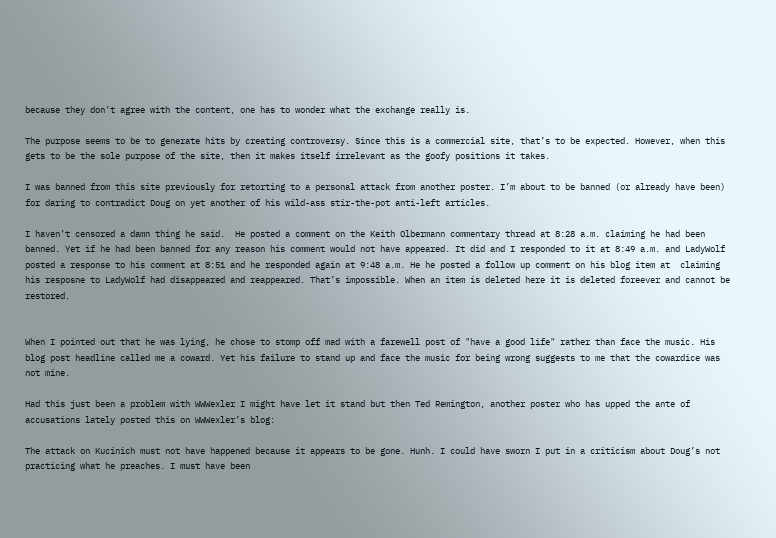because they don’t agree with the content, one has to wonder what the exchange really is.

The purpose seems to be to generate hits by creating controversy. Since this is a commercial site, that’s to be expected. However, when this gets to be the sole purpose of the site, then it makes itself irrelevant as the goofy positions it takes.

I was banned from this site previously for retorting to a personal attack from another poster. I’m about to be banned (or already have been) for daring to contradict Doug on yet another of his wild-ass stir-the-pot anti-left articles.

I haven’t censored a damn thing he said.  He posted a comment on the Keith Olbermann commentary thread at 8:28 a.m. claiming he had been banned. Yet if he had been banned for any reason his comment would not have appeared. It did and I responded to it at 8:49 a.m. and LadyWolf posted a response to his comment at 8:51 and he responded again at 9:48 a.m. He he posted a follow up comment on his blog item at  claiming his resposne to LadyWolf had disappeared and reappeared. That’s impossible. When an item is deleted here it is deleted foreever and cannot be restored.


When I pointed out that he was lying, he chose to stomp off mad with a farewell post of "have a good life" rather than face the music. His blog post headline called me a coward. Yet his failure to stand up and face the music for being wrong suggests to me that the cowardice was not mine.

Had this just been a problem with WWWexler I might have let it stand but then Ted Remington, another poster who has upped the ante of accusations lately posted this on WWWexler’s blog:

The attack on Kucinich must not have happened because it appears to be gone. Hunh. I could have sworn I put in a criticism about Doug’s not practicing what he preaches. I must have been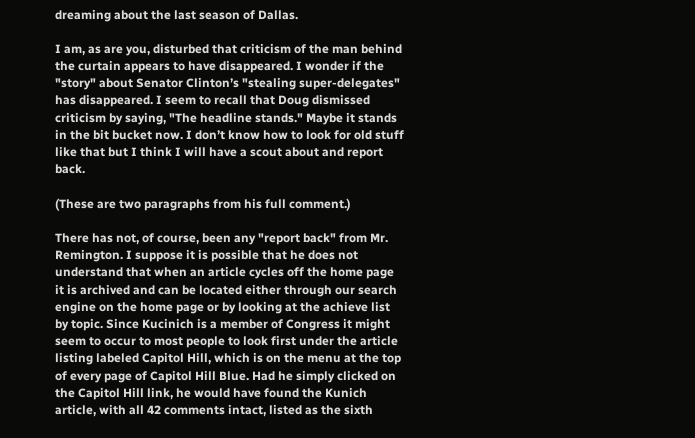dreaming about the last season of Dallas.

I am, as are you, disturbed that criticism of the man behind the curtain appears to have disappeared. I wonder if the "story" about Senator Clinton’s "stealing super-delegates" has disappeared. I seem to recall that Doug dismissed criticism by saying, "The headline stands." Maybe it stands in the bit bucket now. I don’t know how to look for old stuff like that but I think I will have a scout about and report back.

(These are two paragraphs from his full comment.)

There has not, of course, been any "report back" from Mr. Remington. I suppose it is possible that he does not understand that when an article cycles off the home page it is archived and can be located either through our search engine on the home page or by looking at the achieve list by topic. Since Kucinich is a member of Congress it might seem to occur to most people to look first under the article listing labeled Capitol Hill, which is on the menu at the top of every page of Capitol Hill Blue. Had he simply clicked on the Capitol Hill link, he would have found the Kunich article, with all 42 comments intact, listed as the sixth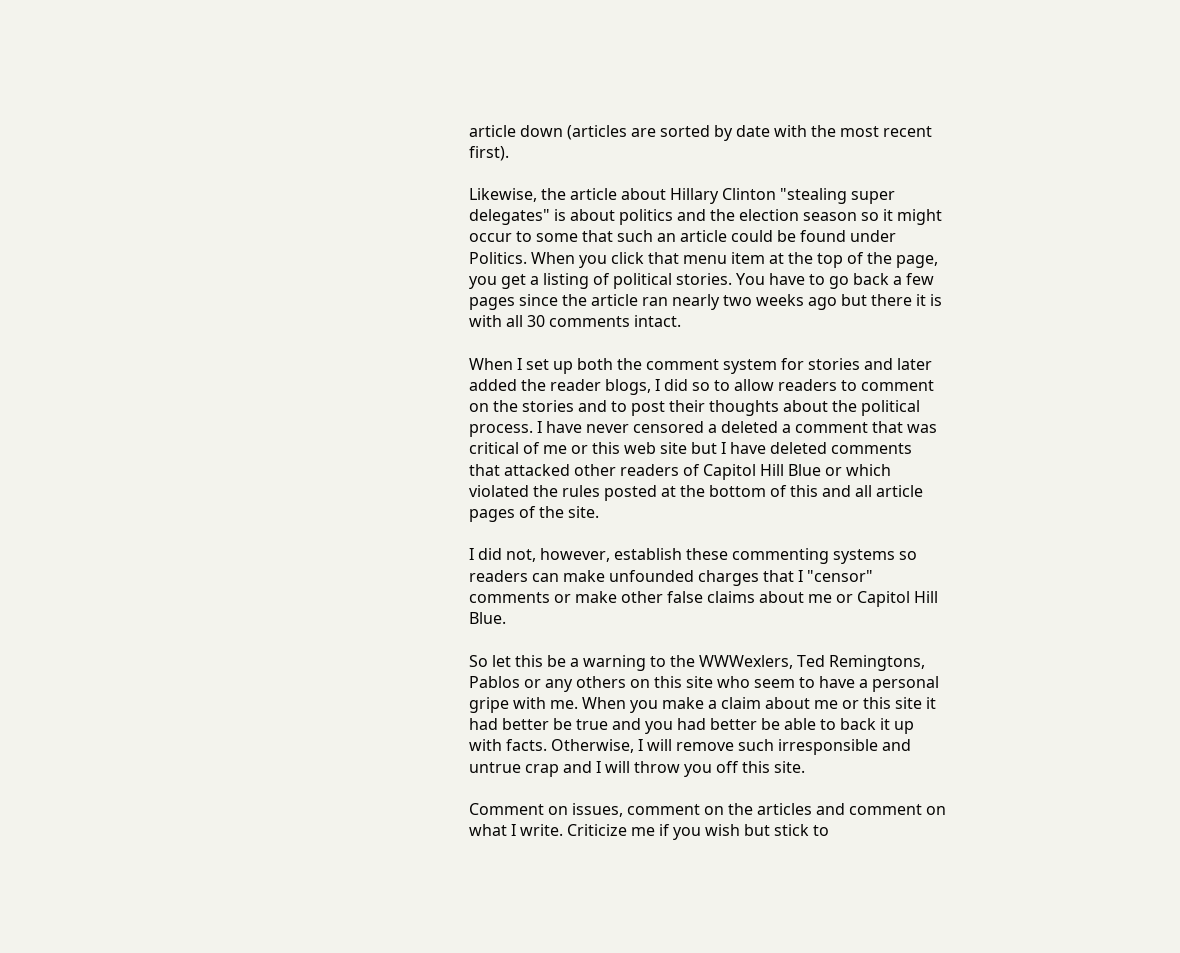article down (articles are sorted by date with the most recent first).

Likewise, the article about Hillary Clinton "stealing super delegates" is about politics and the election season so it might occur to some that such an article could be found under Politics. When you click that menu item at the top of the page, you get a listing of political stories. You have to go back a few pages since the article ran nearly two weeks ago but there it is with all 30 comments intact.

When I set up both the comment system for stories and later added the reader blogs, I did so to allow readers to comment on the stories and to post their thoughts about the political process. I have never censored a deleted a comment that was critical of me or this web site but I have deleted comments that attacked other readers of Capitol Hill Blue or which violated the rules posted at the bottom of this and all article pages of the site.

I did not, however, establish these commenting systems so readers can make unfounded charges that I "censor" comments or make other false claims about me or Capitol Hill Blue.

So let this be a warning to the WWWexlers, Ted Remingtons, Pablos or any others on this site who seem to have a personal gripe with me. When you make a claim about me or this site it had better be true and you had better be able to back it up with facts. Otherwise, I will remove such irresponsible and untrue crap and I will throw you off this site.

Comment on issues, comment on the articles and comment on what I write. Criticize me if you wish but stick to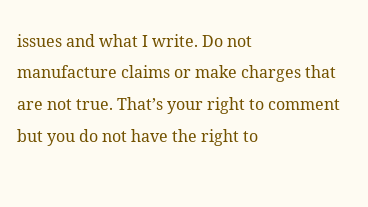issues and what I write. Do not manufacture claims or make charges that are not true. That’s your right to comment but you do not have the right to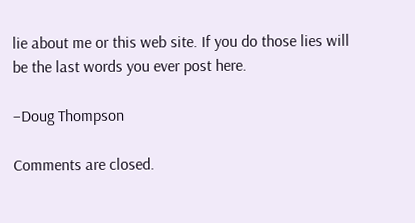lie about me or this web site. If you do those lies will be the last words you ever post here.

–Doug Thompson

Comments are closed.